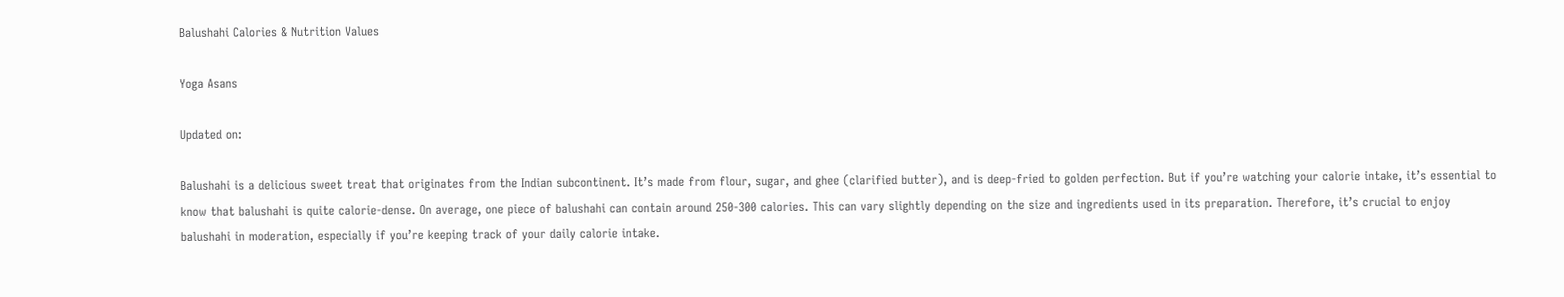Balushahi Calories & Nutrition Values

Yoga Asans

Updated on:

Balushahi is a delicious sweet treat that originates from the Indian subcontinent. It’s made from flour, sugar, and ghee (clarified butter), and is deep-fried to golden perfection. But if you’re watching your calorie intake, it’s essential to know that balushahi is quite calorie-dense. On average, one piece of balushahi can contain around 250-300 calories. This can vary slightly depending on the size and ingredients used in its preparation. Therefore, it’s crucial to enjoy balushahi in moderation, especially if you’re keeping track of your daily calorie intake.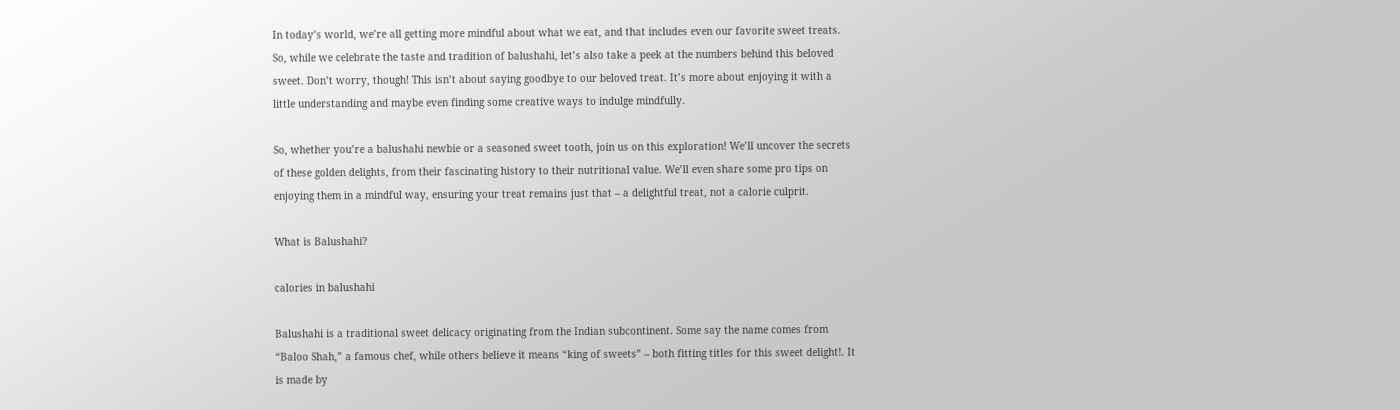In today’s world, we’re all getting more mindful about what we eat, and that includes even our favorite sweet treats. So, while we celebrate the taste and tradition of balushahi, let’s also take a peek at the numbers behind this beloved sweet. Don’t worry, though! This isn’t about saying goodbye to our beloved treat. It’s more about enjoying it with a little understanding and maybe even finding some creative ways to indulge mindfully.

So, whether you’re a balushahi newbie or a seasoned sweet tooth, join us on this exploration! We’ll uncover the secrets of these golden delights, from their fascinating history to their nutritional value. We’ll even share some pro tips on enjoying them in a mindful way, ensuring your treat remains just that – a delightful treat, not a calorie culprit.

What is Balushahi?

calories in balushahi

Balushahi is a traditional sweet delicacy originating from the Indian subcontinent. Some say the name comes from “Baloo Shah,” a famous chef, while others believe it means “king of sweets” – both fitting titles for this sweet delight!. It is made by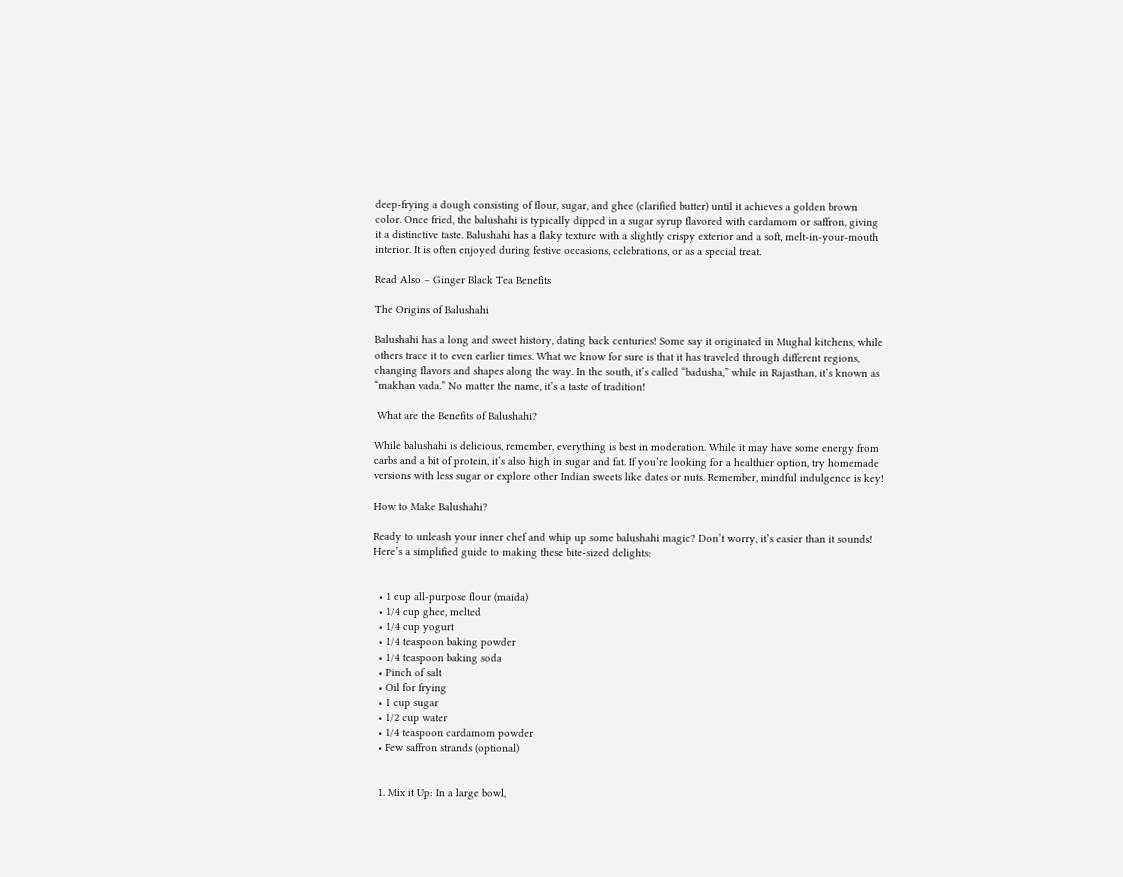deep-frying a dough consisting of flour, sugar, and ghee (clarified butter) until it achieves a golden brown color. Once fried, the balushahi is typically dipped in a sugar syrup flavored with cardamom or saffron, giving it a distinctive taste. Balushahi has a flaky texture with a slightly crispy exterior and a soft, melt-in-your-mouth interior. It is often enjoyed during festive occasions, celebrations, or as a special treat.

Read Also – Ginger Black Tea Benefits

The Origins of Balushahi

Balushahi has a long and sweet history, dating back centuries! Some say it originated in Mughal kitchens, while others trace it to even earlier times. What we know for sure is that it has traveled through different regions, changing flavors and shapes along the way. In the south, it’s called “badusha,” while in Rajasthan, it’s known as “makhan vada.” No matter the name, it’s a taste of tradition!

 What are the Benefits of Balushahi?

While balushahi is delicious, remember, everything is best in moderation. While it may have some energy from carbs and a bit of protein, it’s also high in sugar and fat. If you’re looking for a healthier option, try homemade versions with less sugar or explore other Indian sweets like dates or nuts. Remember, mindful indulgence is key!

How to Make Balushahi?

Ready to unleash your inner chef and whip up some balushahi magic? Don’t worry, it’s easier than it sounds! Here’s a simplified guide to making these bite-sized delights:


  • 1 cup all-purpose flour (maida)
  • 1/4 cup ghee, melted
  • 1/4 cup yogurt
  • 1/4 teaspoon baking powder
  • 1/4 teaspoon baking soda
  • Pinch of salt
  • Oil for frying
  • 1 cup sugar
  • 1/2 cup water
  • 1/4 teaspoon cardamom powder
  • Few saffron strands (optional)


  1. Mix it Up: In a large bowl,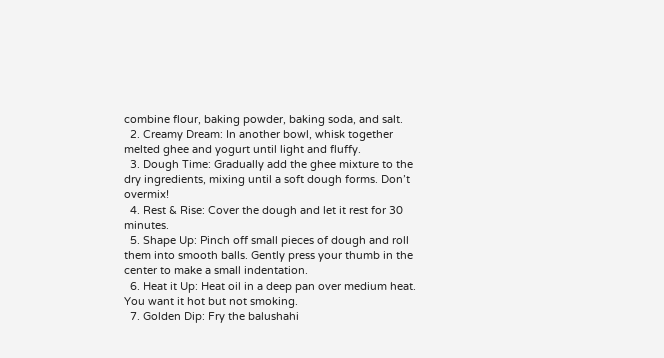combine flour, baking powder, baking soda, and salt.
  2. Creamy Dream: In another bowl, whisk together melted ghee and yogurt until light and fluffy.
  3. Dough Time: Gradually add the ghee mixture to the dry ingredients, mixing until a soft dough forms. Don’t overmix!
  4. Rest & Rise: Cover the dough and let it rest for 30 minutes.
  5. Shape Up: Pinch off small pieces of dough and roll them into smooth balls. Gently press your thumb in the center to make a small indentation.
  6. Heat it Up: Heat oil in a deep pan over medium heat. You want it hot but not smoking.
  7. Golden Dip: Fry the balushahi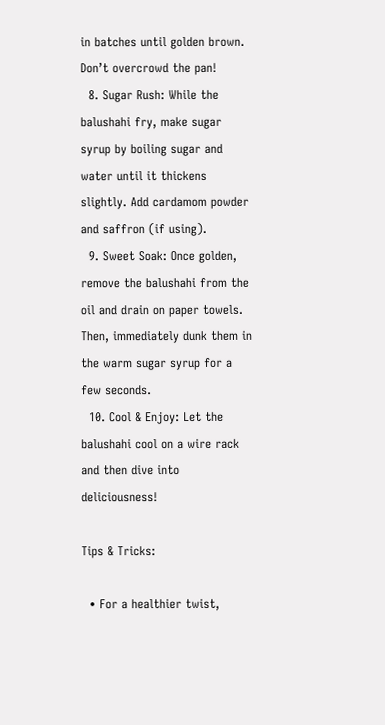in batches until golden brown. Don’t overcrowd the pan!
  8. Sugar Rush: While the balushahi fry, make sugar syrup by boiling sugar and water until it thickens slightly. Add cardamom powder and saffron (if using).
  9. Sweet Soak: Once golden, remove the balushahi from the oil and drain on paper towels. Then, immediately dunk them in the warm sugar syrup for a few seconds.
  10. Cool & Enjoy: Let the balushahi cool on a wire rack and then dive into deliciousness!

Tips & Tricks:

  • For a healthier twist,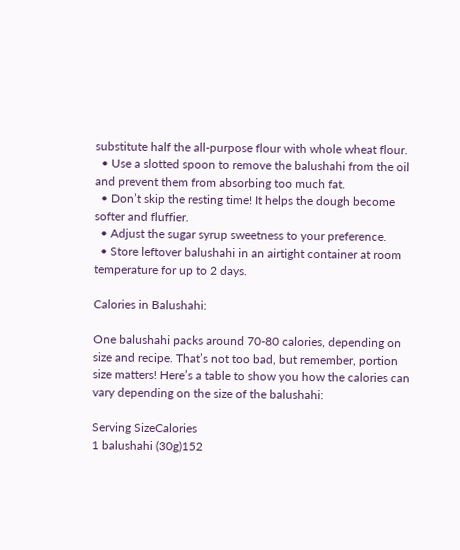substitute half the all-purpose flour with whole wheat flour.
  • Use a slotted spoon to remove the balushahi from the oil and prevent them from absorbing too much fat.
  • Don’t skip the resting time! It helps the dough become softer and fluffier.
  • Adjust the sugar syrup sweetness to your preference.
  • Store leftover balushahi in an airtight container at room temperature for up to 2 days.

Calories in Balushahi:

One balushahi packs around 70-80 calories, depending on size and recipe. That’s not too bad, but remember, portion size matters! Here’s a table to show you how the calories can vary depending on the size of the balushahi:

Serving SizeCalories
1 balushahi (30g)152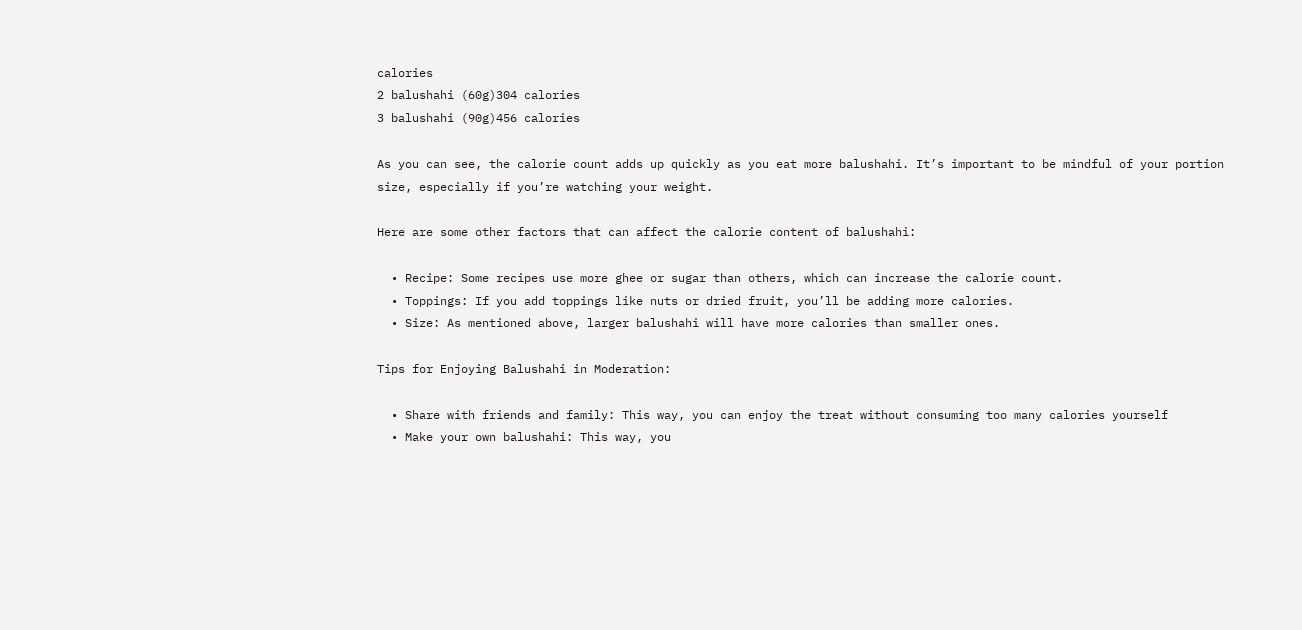calories
2 balushahi (60g)304 calories
3 balushahi (90g)456 calories

As you can see, the calorie count adds up quickly as you eat more balushahi. It’s important to be mindful of your portion size, especially if you’re watching your weight.

Here are some other factors that can affect the calorie content of balushahi:

  • Recipe: Some recipes use more ghee or sugar than others, which can increase the calorie count.
  • Toppings: If you add toppings like nuts or dried fruit, you’ll be adding more calories.
  • Size: As mentioned above, larger balushahi will have more calories than smaller ones.

Tips for Enjoying Balushahi in Moderation:

  • Share with friends and family: This way, you can enjoy the treat without consuming too many calories yourself
  • Make your own balushahi: This way, you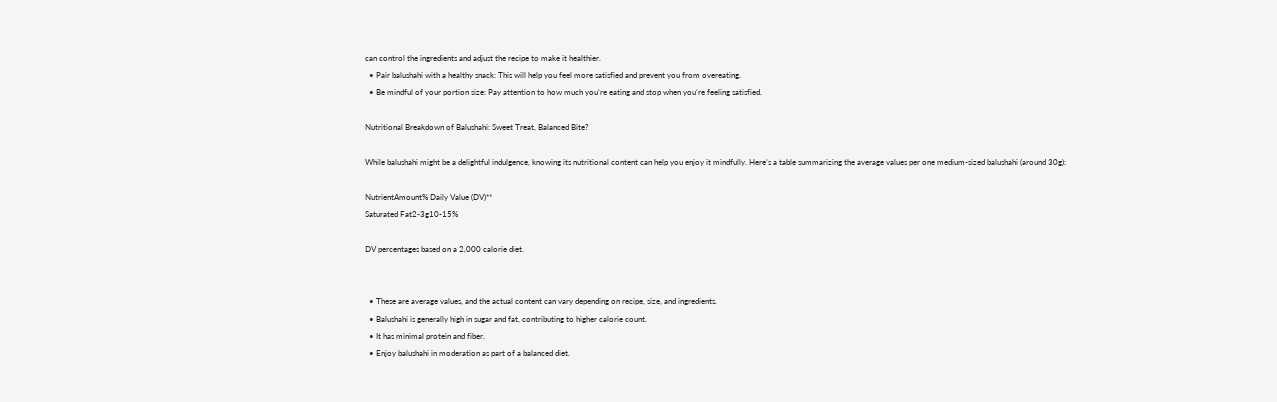can control the ingredients and adjust the recipe to make it healthier.
  • Pair balushahi with a healthy snack: This will help you feel more satisfied and prevent you from overeating.
  • Be mindful of your portion size: Pay attention to how much you’re eating and stop when you’re feeling satisfied.

Nutritional Breakdown of Balushahi: Sweet Treat, Balanced Bite?

While balushahi might be a delightful indulgence, knowing its nutritional content can help you enjoy it mindfully. Here’s a table summarizing the average values per one medium-sized balushahi (around 30g):

NutrientAmount% Daily Value (DV)**
Saturated Fat2-3g10-15%

DV percentages based on a 2,000 calorie diet.


  • These are average values, and the actual content can vary depending on recipe, size, and ingredients.
  • Balushahi is generally high in sugar and fat, contributing to higher calorie count.
  • It has minimal protein and fiber.
  • Enjoy balushahi in moderation as part of a balanced diet.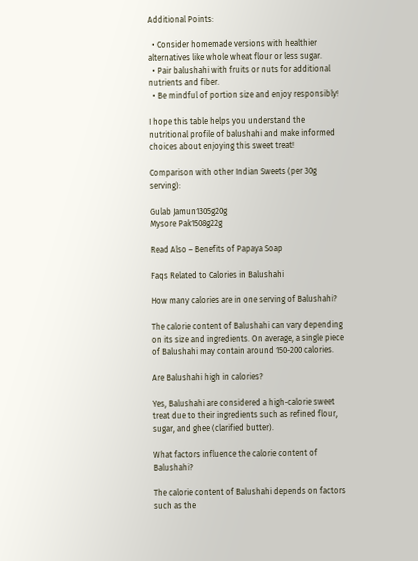Additional Points:

  • Consider homemade versions with healthier alternatives like whole wheat flour or less sugar.
  • Pair balushahi with fruits or nuts for additional nutrients and fiber.
  • Be mindful of portion size and enjoy responsibly!

I hope this table helps you understand the nutritional profile of balushahi and make informed choices about enjoying this sweet treat!

Comparison with other Indian Sweets (per 30g serving):

Gulab Jamun1305g20g
Mysore Pak1508g22g

Read Also – Benefits of Papaya Soap

Faqs Related to Calories in Balushahi

How many calories are in one serving of Balushahi?

The calorie content of Balushahi can vary depending on its size and ingredients. On average, a single piece of Balushahi may contain around 150-200 calories.

Are Balushahi high in calories?

Yes, Balushahi are considered a high-calorie sweet treat due to their ingredients such as refined flour, sugar, and ghee (clarified butter).

What factors influence the calorie content of Balushahi?

The calorie content of Balushahi depends on factors such as the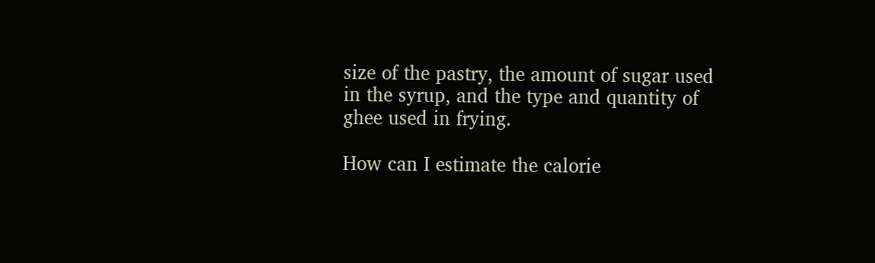size of the pastry, the amount of sugar used in the syrup, and the type and quantity of ghee used in frying.

How can I estimate the calorie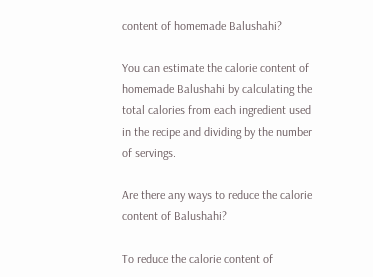content of homemade Balushahi?

You can estimate the calorie content of homemade Balushahi by calculating the total calories from each ingredient used in the recipe and dividing by the number of servings.

Are there any ways to reduce the calorie content of Balushahi?

To reduce the calorie content of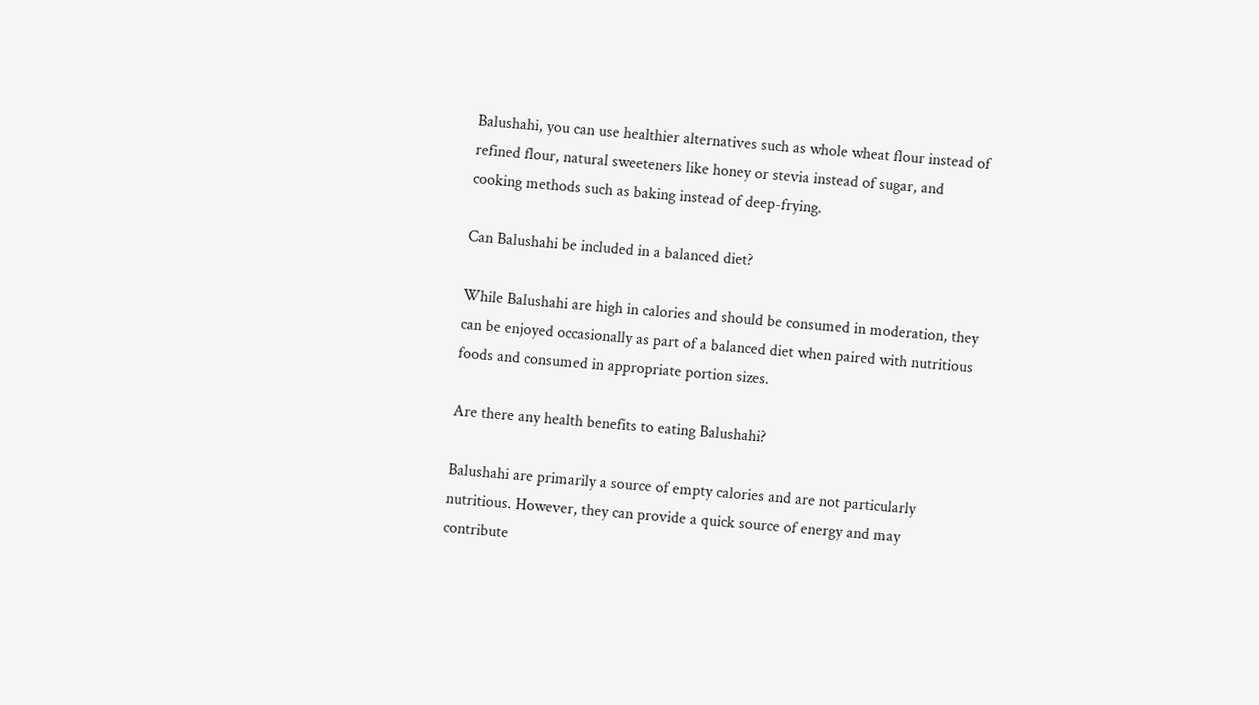Balushahi, you can use healthier alternatives such as whole wheat flour instead of refined flour, natural sweeteners like honey or stevia instead of sugar, and cooking methods such as baking instead of deep-frying.

Can Balushahi be included in a balanced diet?

While Balushahi are high in calories and should be consumed in moderation, they can be enjoyed occasionally as part of a balanced diet when paired with nutritious foods and consumed in appropriate portion sizes.

Are there any health benefits to eating Balushahi?

Balushahi are primarily a source of empty calories and are not particularly nutritious. However, they can provide a quick source of energy and may contribute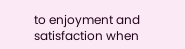to enjoyment and satisfaction when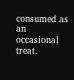consumed as an occasional treat.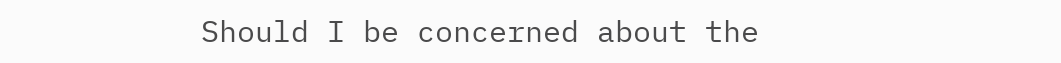Should I be concerned about the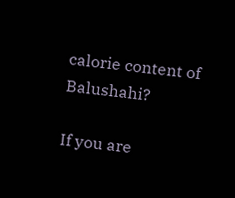calorie content of Balushahi?

If you are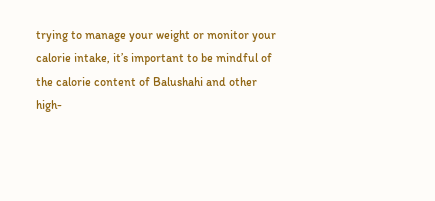trying to manage your weight or monitor your calorie intake, it’s important to be mindful of the calorie content of Balushahi and other high-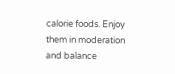calorie foods. Enjoy them in moderation and balance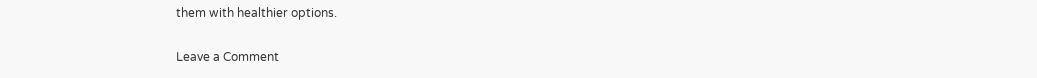them with healthier options.

Leave a Comment